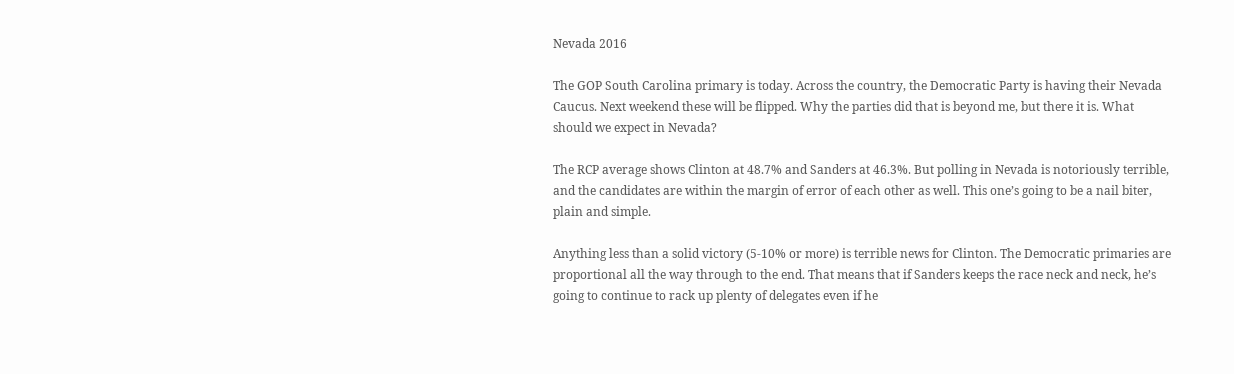Nevada 2016

The GOP South Carolina primary is today. Across the country, the Democratic Party is having their Nevada Caucus. Next weekend these will be flipped. Why the parties did that is beyond me, but there it is. What should we expect in Nevada?

The RCP average shows Clinton at 48.7% and Sanders at 46.3%. But polling in Nevada is notoriously terrible, and the candidates are within the margin of error of each other as well. This one’s going to be a nail biter, plain and simple.

Anything less than a solid victory (5-10% or more) is terrible news for Clinton. The Democratic primaries are proportional all the way through to the end. That means that if Sanders keeps the race neck and neck, he’s going to continue to rack up plenty of delegates even if he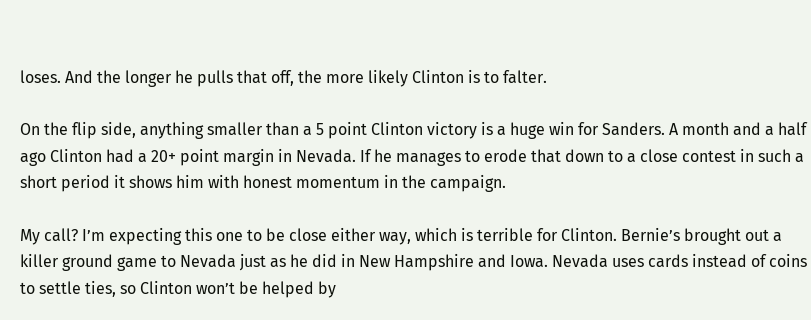loses. And the longer he pulls that off, the more likely Clinton is to falter.

On the flip side, anything smaller than a 5 point Clinton victory is a huge win for Sanders. A month and a half ago Clinton had a 20+ point margin in Nevada. If he manages to erode that down to a close contest in such a short period it shows him with honest momentum in the campaign.

My call? I’m expecting this one to be close either way, which is terrible for Clinton. Bernie’s brought out a killer ground game to Nevada just as he did in New Hampshire and Iowa. Nevada uses cards instead of coins to settle ties, so Clinton won’t be helped by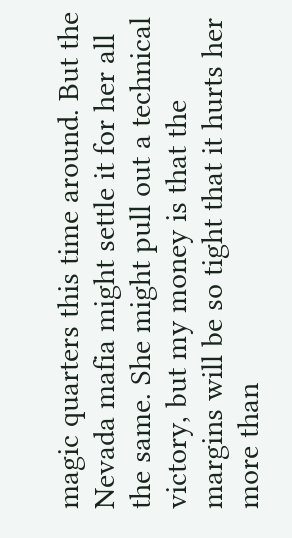magic quarters this time around. But the Nevada mafia might settle it for her all the same. She might pull out a technical victory, but my money is that the margins will be so tight that it hurts her more than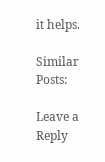it helps.

Similar Posts:

Leave a Reply